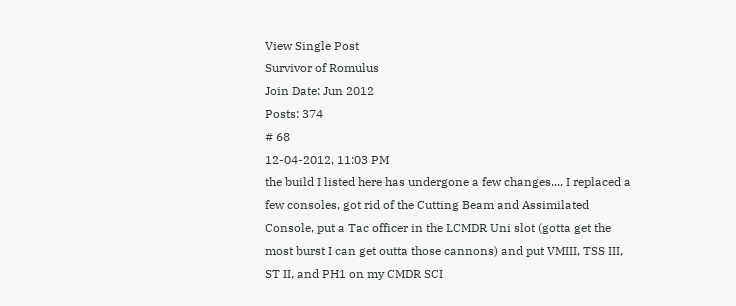View Single Post
Survivor of Romulus
Join Date: Jun 2012
Posts: 374
# 68
12-04-2012, 11:03 PM
the build I listed here has undergone a few changes.... I replaced a few consoles, got rid of the Cutting Beam and Assimilated Console, put a Tac officer in the LCMDR Uni slot (gotta get the most burst I can get outta those cannons) and put VMIII, TSS III, ST II, and PH1 on my CMDR SCI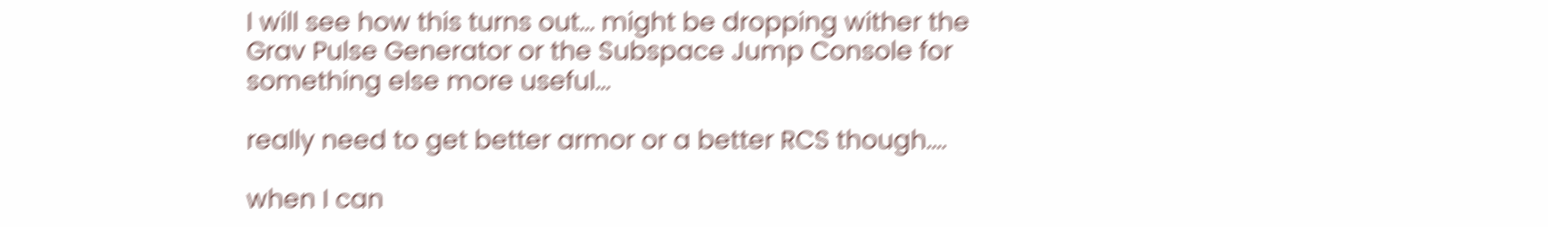I will see how this turns out... might be dropping wither the Grav Pulse Generator or the Subspace Jump Console for something else more useful...

really need to get better armor or a better RCS though....

when I can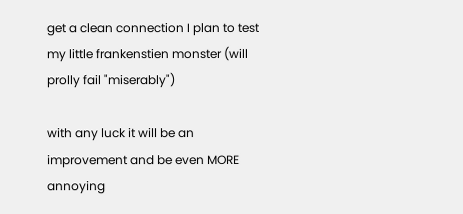get a clean connection I plan to test my little frankenstien monster (will prolly fail "miserably")

with any luck it will be an improvement and be even MORE annoying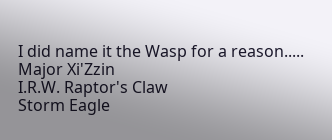I did name it the Wasp for a reason.....
Major Xi'Zzin
I.R.W. Raptor's Claw
Storm Eagle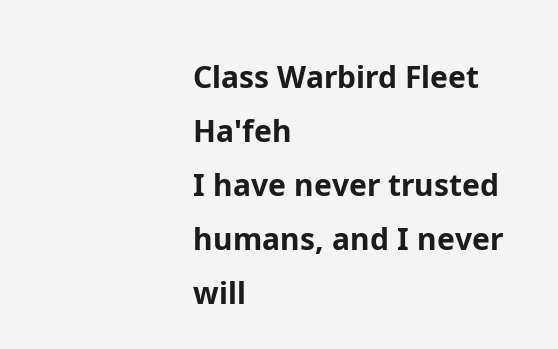Class Warbird Fleet Ha'feh
I have never trusted humans, and I never will